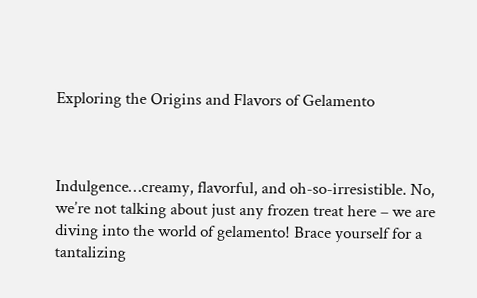Exploring the Origins and Flavors of Gelamento



Indulgence…creamy, flavorful, and oh-so-irresistible. No, we’re not talking about just any frozen treat here – we are diving into the world of gelamento! Brace yourself for a tantalizing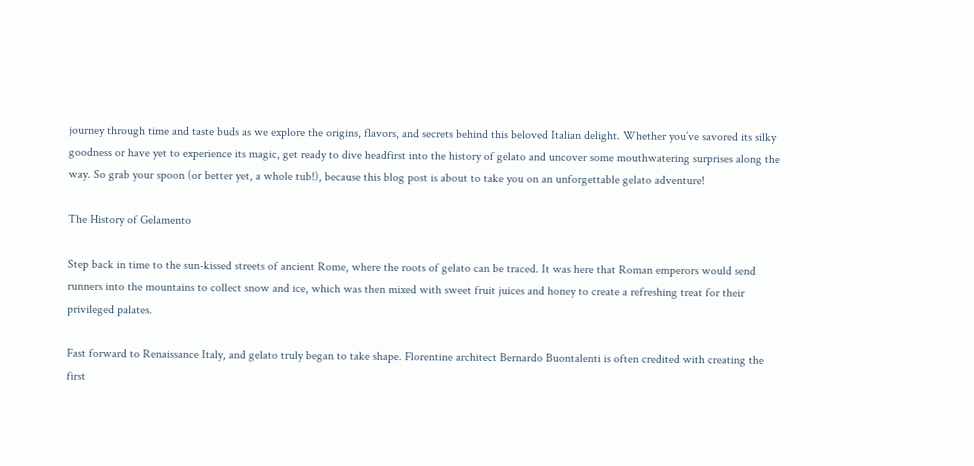journey through time and taste buds as we explore the origins, flavors, and secrets behind this beloved Italian delight. Whether you’ve savored its silky goodness or have yet to experience its magic, get ready to dive headfirst into the history of gelato and uncover some mouthwatering surprises along the way. So grab your spoon (or better yet, a whole tub!), because this blog post is about to take you on an unforgettable gelato adventure!

The History of Gelamento

Step back in time to the sun-kissed streets of ancient Rome, where the roots of gelato can be traced. It was here that Roman emperors would send runners into the mountains to collect snow and ice, which was then mixed with sweet fruit juices and honey to create a refreshing treat for their privileged palates.

Fast forward to Renaissance Italy, and gelato truly began to take shape. Florentine architect Bernardo Buontalenti is often credited with creating the first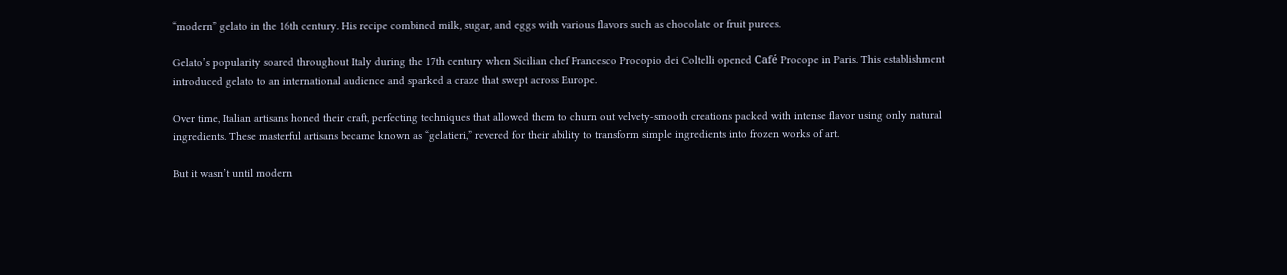“modern” gelato in the 16th century. His recipe combined milk, sugar, and eggs with various flavors such as chocolate or fruit purees.

Gelato’s popularity soared throughout Italy during the 17th century when Sicilian chef Francesco Procopio dei Coltelli opened Café Procope in Paris. This establishment introduced gelato to an international audience and sparked a craze that swept across Europe.

Over time, Italian artisans honed their craft, perfecting techniques that allowed them to churn out velvety-smooth creations packed with intense flavor using only natural ingredients. These masterful artisans became known as “gelatieri,” revered for their ability to transform simple ingredients into frozen works of art.

But it wasn’t until modern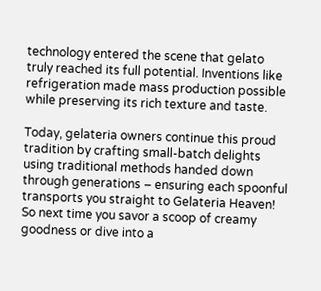technology entered the scene that gelato truly reached its full potential. Inventions like refrigeration made mass production possible while preserving its rich texture and taste.

Today, gelateria owners continue this proud tradition by crafting small-batch delights using traditional methods handed down through generations – ensuring each spoonful transports you straight to Gelateria Heaven! So next time you savor a scoop of creamy goodness or dive into a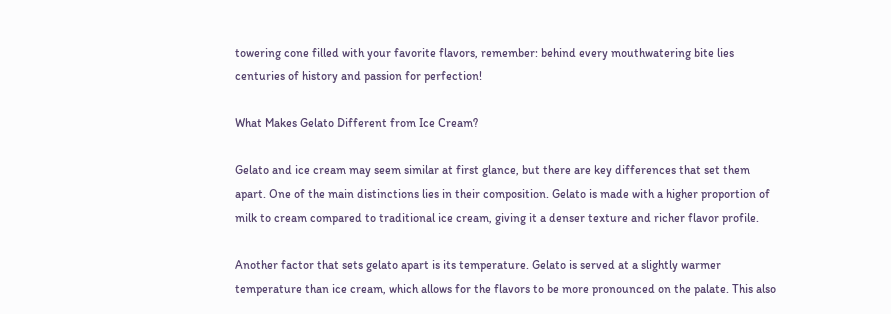towering cone filled with your favorite flavors, remember: behind every mouthwatering bite lies centuries of history and passion for perfection!

What Makes Gelato Different from Ice Cream?

Gelato and ice cream may seem similar at first glance, but there are key differences that set them apart. One of the main distinctions lies in their composition. Gelato is made with a higher proportion of milk to cream compared to traditional ice cream, giving it a denser texture and richer flavor profile.

Another factor that sets gelato apart is its temperature. Gelato is served at a slightly warmer temperature than ice cream, which allows for the flavors to be more pronounced on the palate. This also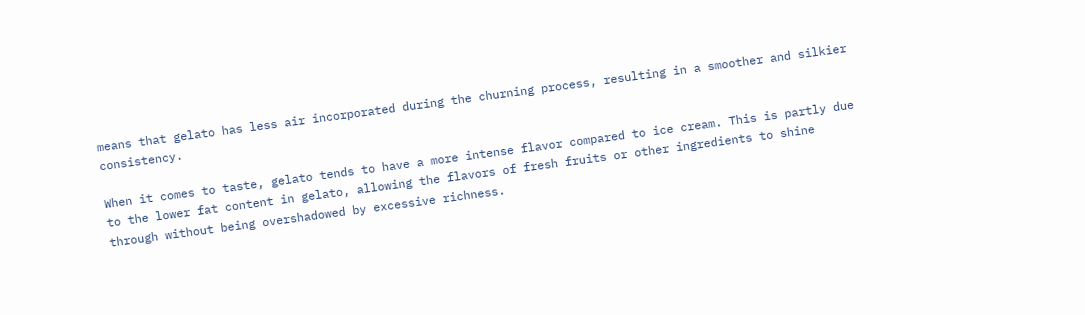means that gelato has less air incorporated during the churning process, resulting in a smoother and silkier consistency.

When it comes to taste, gelato tends to have a more intense flavor compared to ice cream. This is partly due to the lower fat content in gelato, allowing the flavors of fresh fruits or other ingredients to shine through without being overshadowed by excessive richness.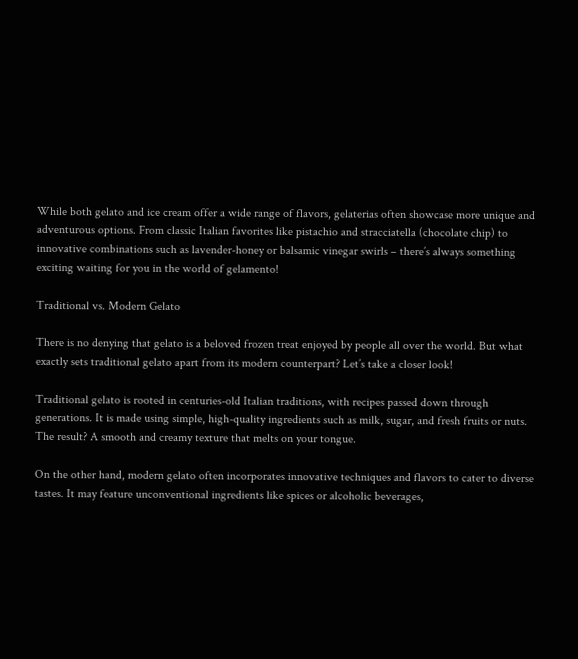While both gelato and ice cream offer a wide range of flavors, gelaterias often showcase more unique and adventurous options. From classic Italian favorites like pistachio and stracciatella (chocolate chip) to innovative combinations such as lavender-honey or balsamic vinegar swirls – there’s always something exciting waiting for you in the world of gelamento!

Traditional vs. Modern Gelato

There is no denying that gelato is a beloved frozen treat enjoyed by people all over the world. But what exactly sets traditional gelato apart from its modern counterpart? Let’s take a closer look!

Traditional gelato is rooted in centuries-old Italian traditions, with recipes passed down through generations. It is made using simple, high-quality ingredients such as milk, sugar, and fresh fruits or nuts. The result? A smooth and creamy texture that melts on your tongue.

On the other hand, modern gelato often incorporates innovative techniques and flavors to cater to diverse tastes. It may feature unconventional ingredients like spices or alcoholic beverages,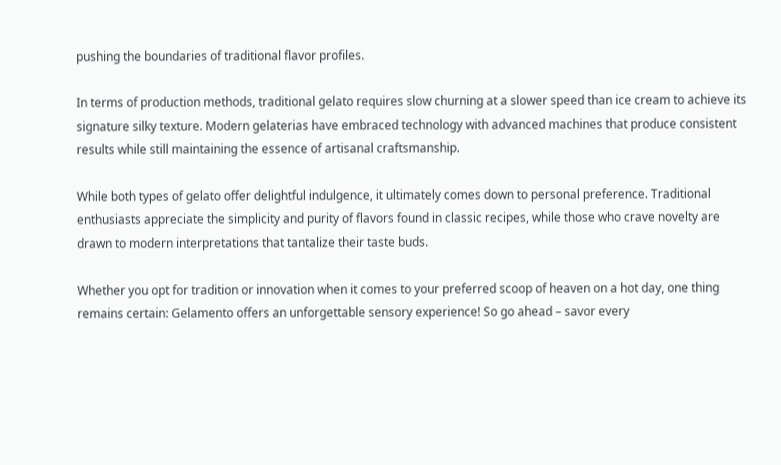pushing the boundaries of traditional flavor profiles.

In terms of production methods, traditional gelato requires slow churning at a slower speed than ice cream to achieve its signature silky texture. Modern gelaterias have embraced technology with advanced machines that produce consistent results while still maintaining the essence of artisanal craftsmanship.

While both types of gelato offer delightful indulgence, it ultimately comes down to personal preference. Traditional enthusiasts appreciate the simplicity and purity of flavors found in classic recipes, while those who crave novelty are drawn to modern interpretations that tantalize their taste buds.

Whether you opt for tradition or innovation when it comes to your preferred scoop of heaven on a hot day, one thing remains certain: Gelamento offers an unforgettable sensory experience! So go ahead – savor every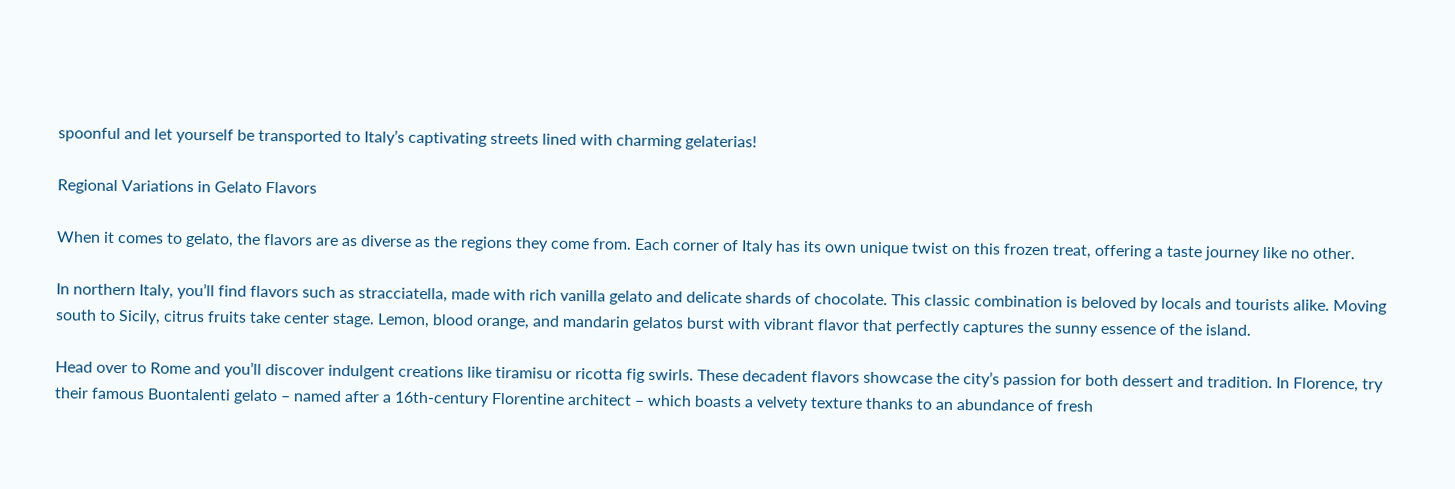spoonful and let yourself be transported to Italy’s captivating streets lined with charming gelaterias!

Regional Variations in Gelato Flavors

When it comes to gelato, the flavors are as diverse as the regions they come from. Each corner of Italy has its own unique twist on this frozen treat, offering a taste journey like no other.

In northern Italy, you’ll find flavors such as stracciatella, made with rich vanilla gelato and delicate shards of chocolate. This classic combination is beloved by locals and tourists alike. Moving south to Sicily, citrus fruits take center stage. Lemon, blood orange, and mandarin gelatos burst with vibrant flavor that perfectly captures the sunny essence of the island.

Head over to Rome and you’ll discover indulgent creations like tiramisu or ricotta fig swirls. These decadent flavors showcase the city’s passion for both dessert and tradition. In Florence, try their famous Buontalenti gelato – named after a 16th-century Florentine architect – which boasts a velvety texture thanks to an abundance of fresh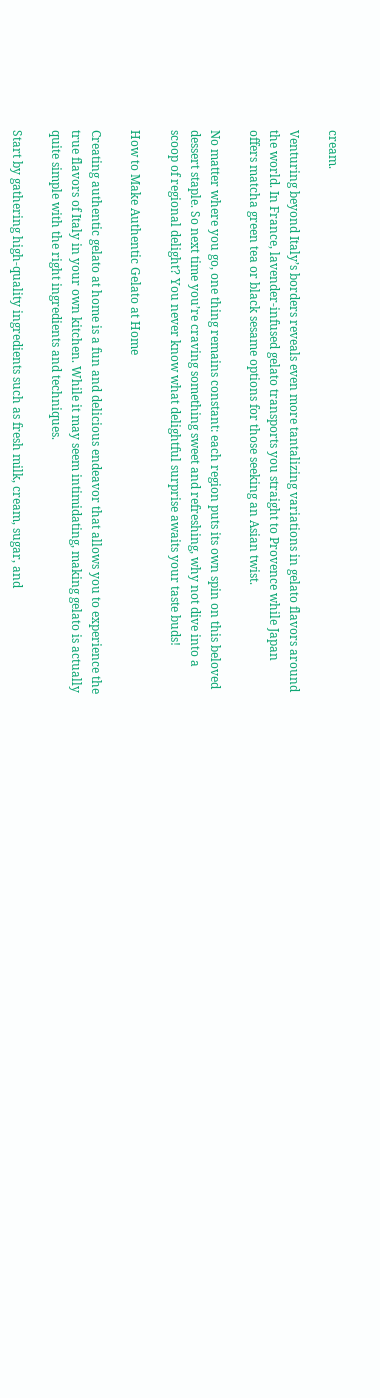cream.

Venturing beyond Italy’s borders reveals even more tantalizing variations in gelato flavors around the world. In France, lavender-infused gelato transports you straight to Provence while Japan offers matcha green tea or black sesame options for those seeking an Asian twist.

No matter where you go, one thing remains constant: each region puts its own spin on this beloved dessert staple. So next time you’re craving something sweet and refreshing, why not dive into a scoop of regional delight? You never know what delightful surprise awaits your taste buds!

How to Make Authentic Gelato at Home

Creating authentic gelato at home is a fun and delicious endeavor that allows you to experience the true flavors of Italy in your own kitchen. While it may seem intimidating, making gelato is actually quite simple with the right ingredients and techniques.

Start by gathering high-quality ingredients such as fresh milk, cream, sugar, and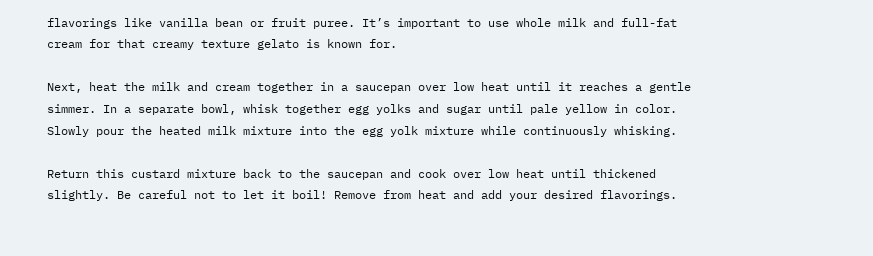flavorings like vanilla bean or fruit puree. It’s important to use whole milk and full-fat cream for that creamy texture gelato is known for.

Next, heat the milk and cream together in a saucepan over low heat until it reaches a gentle simmer. In a separate bowl, whisk together egg yolks and sugar until pale yellow in color. Slowly pour the heated milk mixture into the egg yolk mixture while continuously whisking.

Return this custard mixture back to the saucepan and cook over low heat until thickened slightly. Be careful not to let it boil! Remove from heat and add your desired flavorings.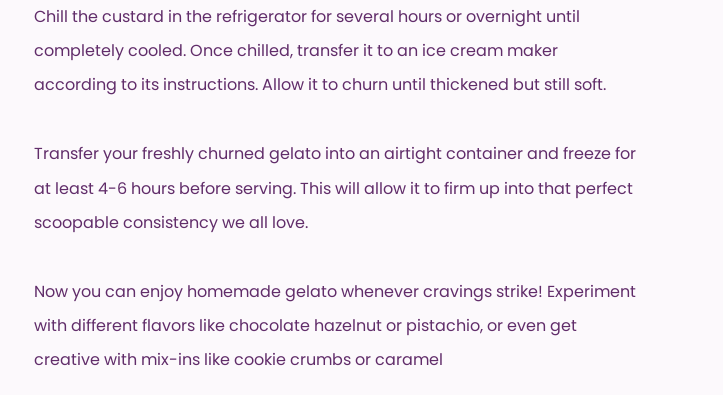Chill the custard in the refrigerator for several hours or overnight until completely cooled. Once chilled, transfer it to an ice cream maker according to its instructions. Allow it to churn until thickened but still soft.

Transfer your freshly churned gelato into an airtight container and freeze for at least 4-6 hours before serving. This will allow it to firm up into that perfect scoopable consistency we all love.

Now you can enjoy homemade gelato whenever cravings strike! Experiment with different flavors like chocolate hazelnut or pistachio, or even get creative with mix-ins like cookie crumbs or caramel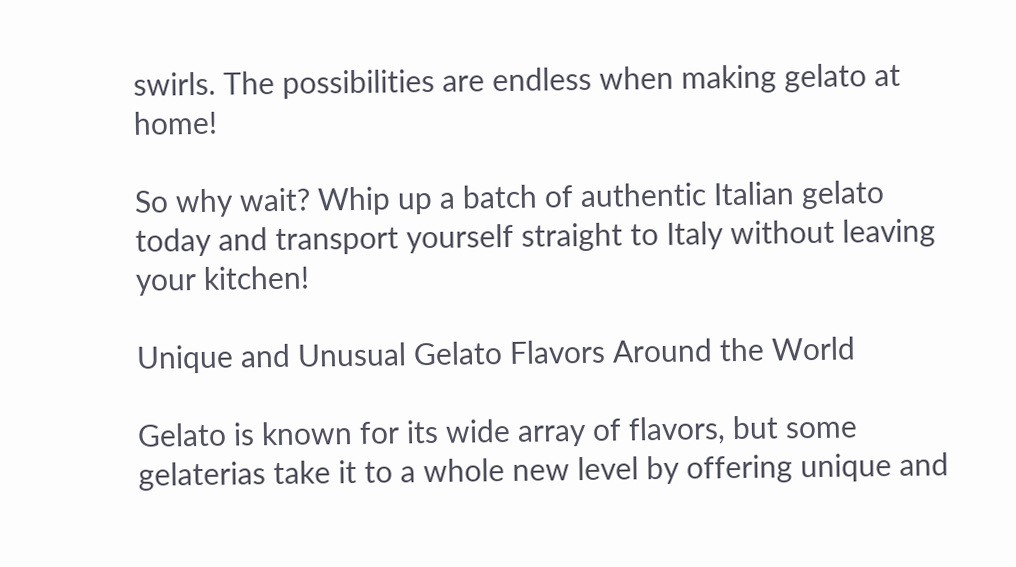swirls. The possibilities are endless when making gelato at home!

So why wait? Whip up a batch of authentic Italian gelato today and transport yourself straight to Italy without leaving your kitchen!

Unique and Unusual Gelato Flavors Around the World

Gelato is known for its wide array of flavors, but some gelaterias take it to a whole new level by offering unique and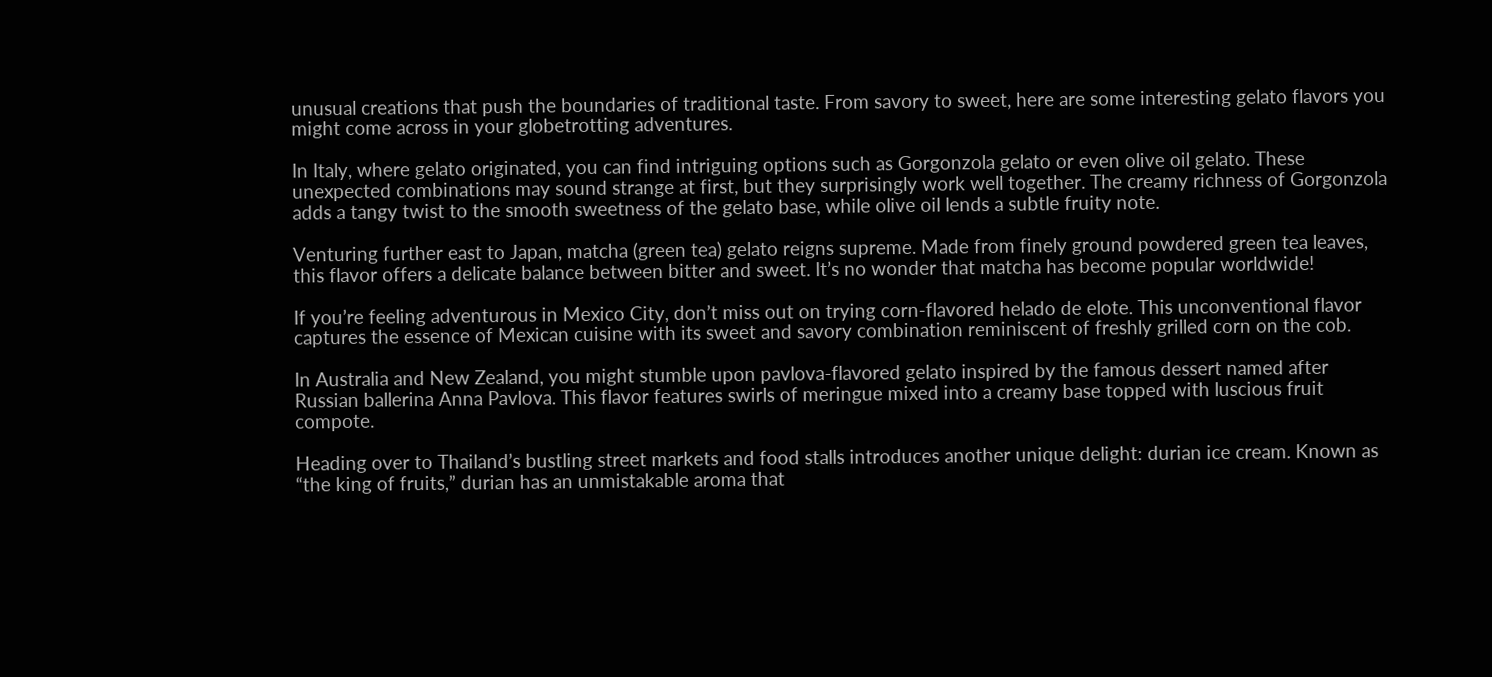unusual creations that push the boundaries of traditional taste. From savory to sweet, here are some interesting gelato flavors you might come across in your globetrotting adventures.

In Italy, where gelato originated, you can find intriguing options such as Gorgonzola gelato or even olive oil gelato. These unexpected combinations may sound strange at first, but they surprisingly work well together. The creamy richness of Gorgonzola adds a tangy twist to the smooth sweetness of the gelato base, while olive oil lends a subtle fruity note.

Venturing further east to Japan, matcha (green tea) gelato reigns supreme. Made from finely ground powdered green tea leaves, this flavor offers a delicate balance between bitter and sweet. It’s no wonder that matcha has become popular worldwide!

If you’re feeling adventurous in Mexico City, don’t miss out on trying corn-flavored helado de elote. This unconventional flavor captures the essence of Mexican cuisine with its sweet and savory combination reminiscent of freshly grilled corn on the cob.

In Australia and New Zealand, you might stumble upon pavlova-flavored gelato inspired by the famous dessert named after Russian ballerina Anna Pavlova. This flavor features swirls of meringue mixed into a creamy base topped with luscious fruit compote.

Heading over to Thailand’s bustling street markets and food stalls introduces another unique delight: durian ice cream. Known as “the king of fruits,” durian has an unmistakable aroma that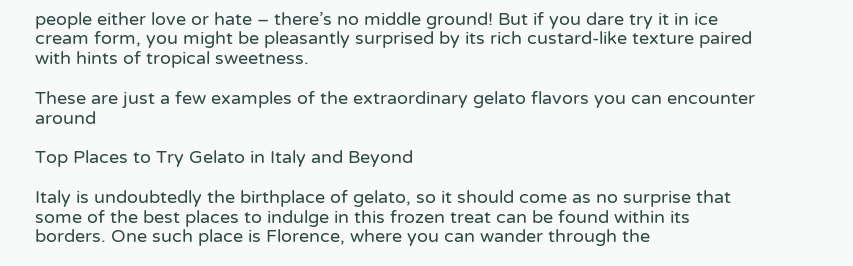people either love or hate – there’s no middle ground! But if you dare try it in ice cream form, you might be pleasantly surprised by its rich custard-like texture paired with hints of tropical sweetness.

These are just a few examples of the extraordinary gelato flavors you can encounter around

Top Places to Try Gelato in Italy and Beyond

Italy is undoubtedly the birthplace of gelato, so it should come as no surprise that some of the best places to indulge in this frozen treat can be found within its borders. One such place is Florence, where you can wander through the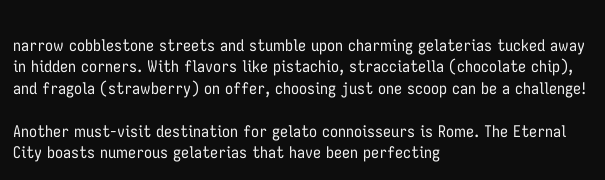narrow cobblestone streets and stumble upon charming gelaterias tucked away in hidden corners. With flavors like pistachio, stracciatella (chocolate chip), and fragola (strawberry) on offer, choosing just one scoop can be a challenge!

Another must-visit destination for gelato connoisseurs is Rome. The Eternal City boasts numerous gelaterias that have been perfecting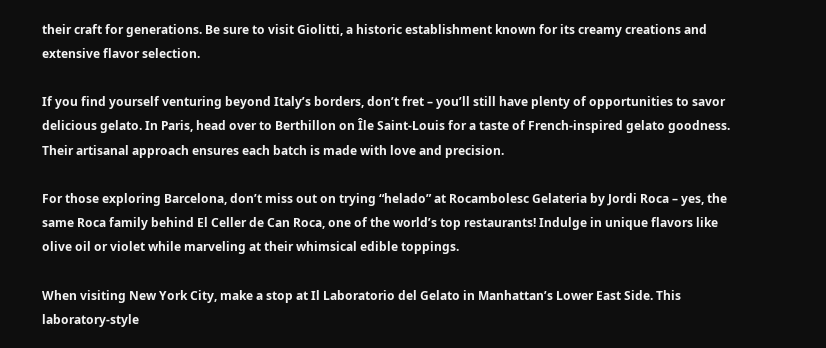their craft for generations. Be sure to visit Giolitti, a historic establishment known for its creamy creations and extensive flavor selection.

If you find yourself venturing beyond Italy’s borders, don’t fret – you’ll still have plenty of opportunities to savor delicious gelato. In Paris, head over to Berthillon on Île Saint-Louis for a taste of French-inspired gelato goodness. Their artisanal approach ensures each batch is made with love and precision.

For those exploring Barcelona, don’t miss out on trying “helado” at Rocambolesc Gelateria by Jordi Roca – yes, the same Roca family behind El Celler de Can Roca, one of the world’s top restaurants! Indulge in unique flavors like olive oil or violet while marveling at their whimsical edible toppings.

When visiting New York City, make a stop at Il Laboratorio del Gelato in Manhattan’s Lower East Side. This laboratory-style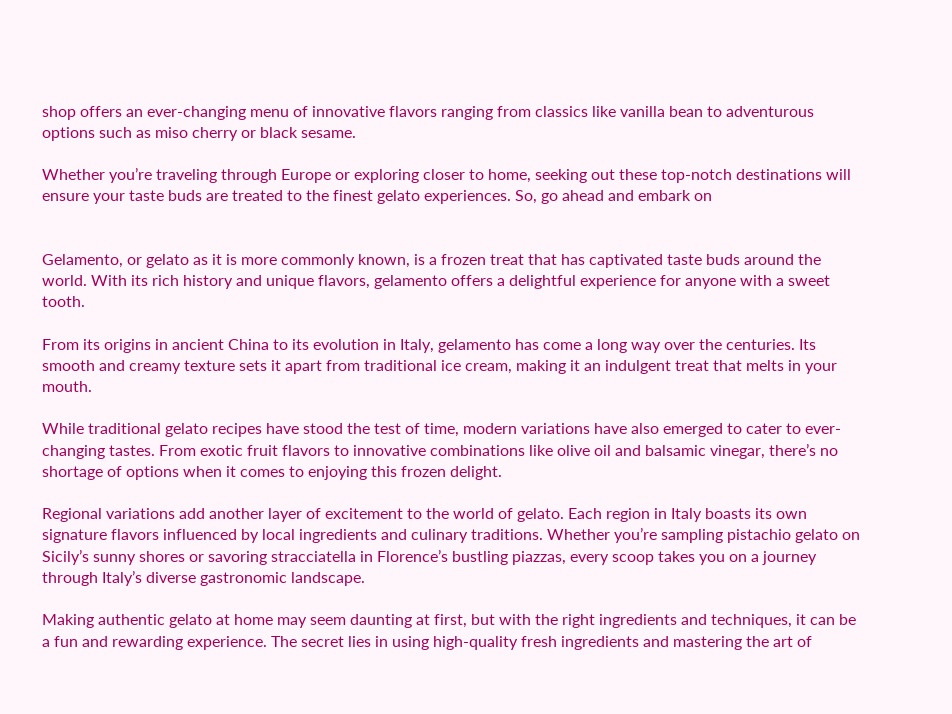shop offers an ever-changing menu of innovative flavors ranging from classics like vanilla bean to adventurous options such as miso cherry or black sesame.

Whether you’re traveling through Europe or exploring closer to home, seeking out these top-notch destinations will ensure your taste buds are treated to the finest gelato experiences. So, go ahead and embark on


Gelamento, or gelato as it is more commonly known, is a frozen treat that has captivated taste buds around the world. With its rich history and unique flavors, gelamento offers a delightful experience for anyone with a sweet tooth.

From its origins in ancient China to its evolution in Italy, gelamento has come a long way over the centuries. Its smooth and creamy texture sets it apart from traditional ice cream, making it an indulgent treat that melts in your mouth.

While traditional gelato recipes have stood the test of time, modern variations have also emerged to cater to ever-changing tastes. From exotic fruit flavors to innovative combinations like olive oil and balsamic vinegar, there’s no shortage of options when it comes to enjoying this frozen delight.

Regional variations add another layer of excitement to the world of gelato. Each region in Italy boasts its own signature flavors influenced by local ingredients and culinary traditions. Whether you’re sampling pistachio gelato on Sicily’s sunny shores or savoring stracciatella in Florence’s bustling piazzas, every scoop takes you on a journey through Italy’s diverse gastronomic landscape.

Making authentic gelato at home may seem daunting at first, but with the right ingredients and techniques, it can be a fun and rewarding experience. The secret lies in using high-quality fresh ingredients and mastering the art of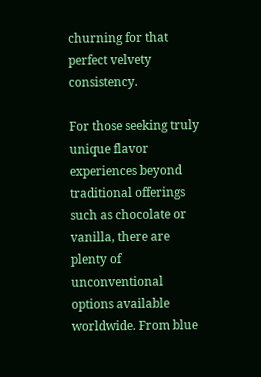churning for that perfect velvety consistency.

For those seeking truly unique flavor experiences beyond traditional offerings such as chocolate or vanilla, there are plenty of unconventional options available worldwide. From blue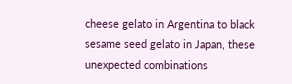cheese gelato in Argentina to black sesame seed gelato in Japan, these unexpected combinations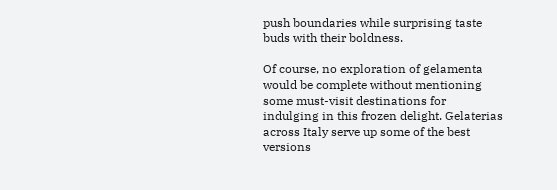push boundaries while surprising taste buds with their boldness.

Of course, no exploration of gelamenta would be complete without mentioning some must-visit destinations for indulging in this frozen delight. Gelaterias across Italy serve up some of the best versions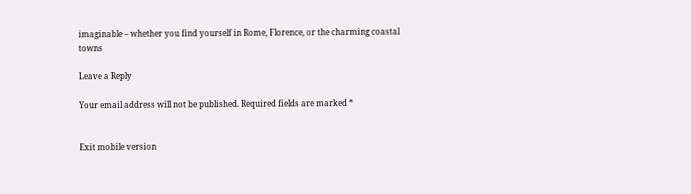imaginable – whether you find yourself in Rome, Florence, or the charming coastal towns

Leave a Reply

Your email address will not be published. Required fields are marked *


Exit mobile version